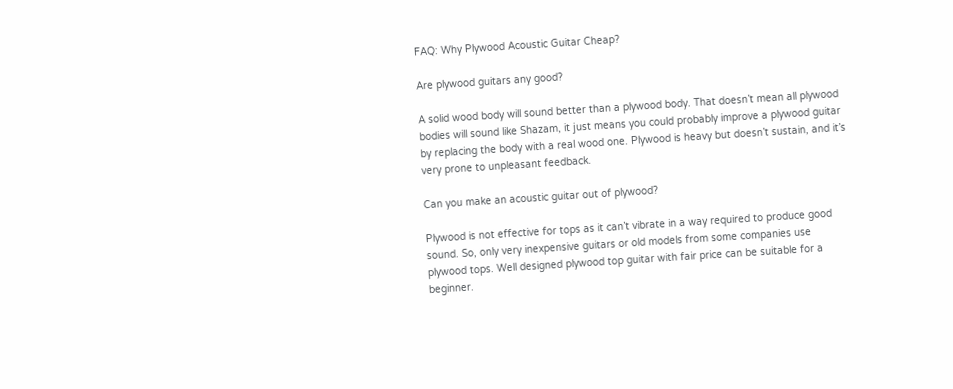FAQ: Why Plywood Acoustic Guitar Cheap?

Are plywood guitars any good?

A solid wood body will sound better than a plywood body. That doesn’t mean all plywood bodies will sound like Shazam, it just means you could probably improve a plywood guitar by replacing the body with a real wood one. Plywood is heavy but doesn’t sustain, and it’s very prone to unpleasant feedback.

Can you make an acoustic guitar out of plywood?

Plywood is not effective for tops as it can’t vibrate in a way required to produce good sound. So, only very inexpensive guitars or old models from some companies use plywood tops. Well designed plywood top guitar with fair price can be suitable for a beginner.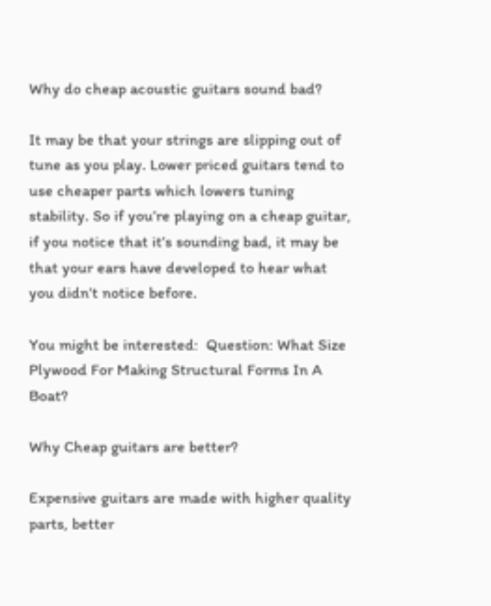Why do cheap acoustic guitars sound bad?

It may be that your strings are slipping out of tune as you play. Lower priced guitars tend to use cheaper parts which lowers tuning stability. So if you’re playing on a cheap guitar, if you notice that it’s sounding bad, it may be that your ears have developed to hear what you didn’t notice before.

You might be interested:  Question: What Size Plywood For Making Structural Forms In A Boat?

Why Cheap guitars are better?

Expensive guitars are made with higher quality parts, better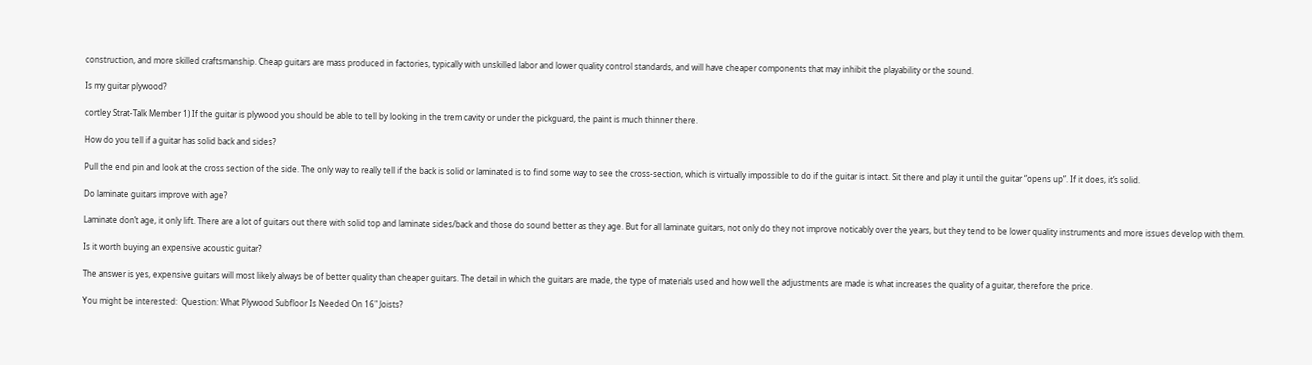construction, and more skilled craftsmanship. Cheap guitars are mass produced in factories, typically with unskilled labor and lower quality control standards, and will have cheaper components that may inhibit the playability or the sound.

Is my guitar plywood?

cortley Strat-Talk Member 1) If the guitar is plywood you should be able to tell by looking in the trem cavity or under the pickguard, the paint is much thinner there.

How do you tell if a guitar has solid back and sides?

Pull the end pin and look at the cross section of the side. The only way to really tell if the back is solid or laminated is to find some way to see the cross-section, which is virtually impossible to do if the guitar is intact. Sit there and play it until the guitar “opens up”. If it does, it’s solid.

Do laminate guitars improve with age?

Laminate don’t age, it only lift. There are a lot of guitars out there with solid top and laminate sides/back and those do sound better as they age. But for all laminate guitars, not only do they not improve noticably over the years, but they tend to be lower quality instruments and more issues develop with them.

Is it worth buying an expensive acoustic guitar?

The answer is yes, expensive guitars will most likely always be of better quality than cheaper guitars. The detail in which the guitars are made, the type of materials used and how well the adjustments are made is what increases the quality of a guitar, therefore the price.

You might be interested:  Question: What Plywood Subfloor Is Needed On 16" Joists?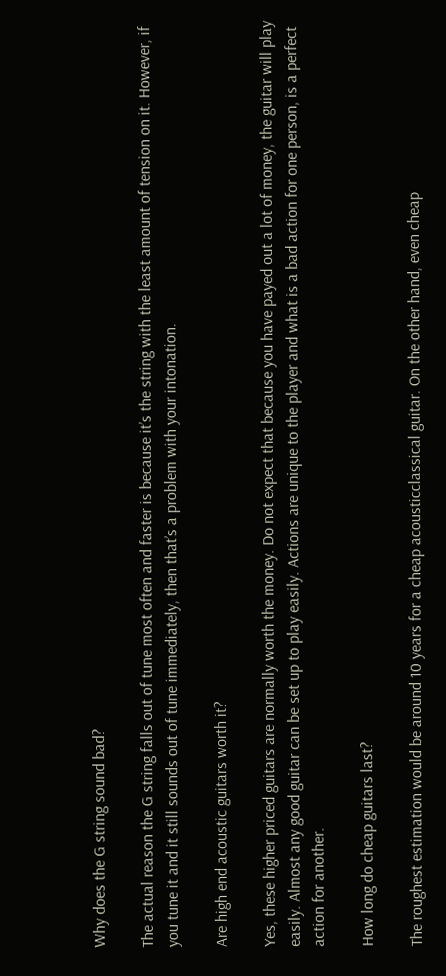Why does the G string sound bad?

The actual reason the G string falls out of tune most often and faster is because it’s the string with the least amount of tension on it. However, if you tune it and it still sounds out of tune immediately, then that’s a problem with your intonation.

Are high end acoustic guitars worth it?

Yes, these higher priced guitars are normally worth the money. Do not expect that because you have payed out a lot of money, the guitar will play easily. Almost any good guitar can be set up to play easily. Actions are unique to the player and what is a bad action for one person, is a perfect action for another.

How long do cheap guitars last?

The roughest estimation would be around 10 years for a cheap acousticclassical guitar. On the other hand, even cheap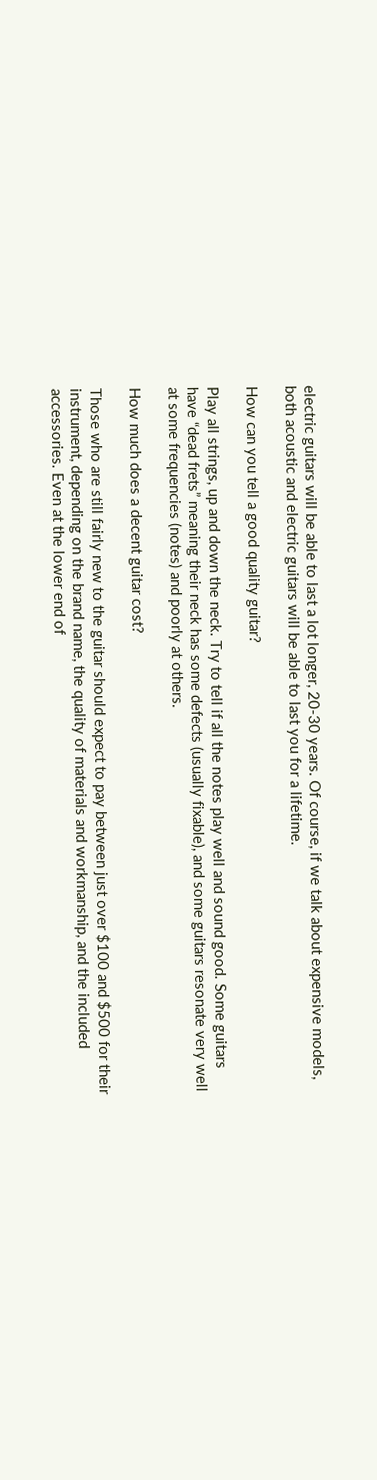electric guitars will be able to last a lot longer, 20-30 years. Of course, if we talk about expensive models, both acoustic and electric guitars will be able to last you for a lifetime.

How can you tell a good quality guitar?

Play all strings, up and down the neck. Try to tell if all the notes play well and sound good. Some guitars have “dead frets” meaning their neck has some defects (usually fixable), and some guitars resonate very well at some frequencies (notes) and poorly at others.

How much does a decent guitar cost?

Those who are still fairly new to the guitar should expect to pay between just over $100 and $500 for their instrument, depending on the brand name, the quality of materials and workmanship, and the included accessories. Even at the lower end of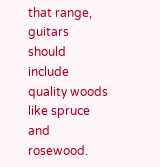that range, guitars should include quality woods like spruce and rosewood.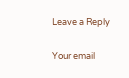Leave a Reply

Your email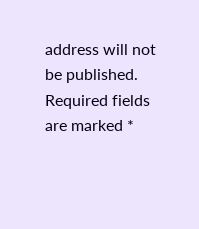address will not be published. Required fields are marked *